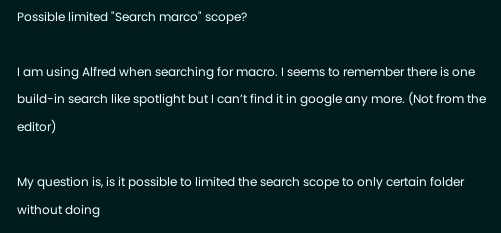Possible limited "Search marco" scope?

I am using Alfred when searching for macro. I seems to remember there is one build-in search like spotlight but I can’t find it in google any more. (Not from the editor)

My question is, is it possible to limited the search scope to only certain folder without doing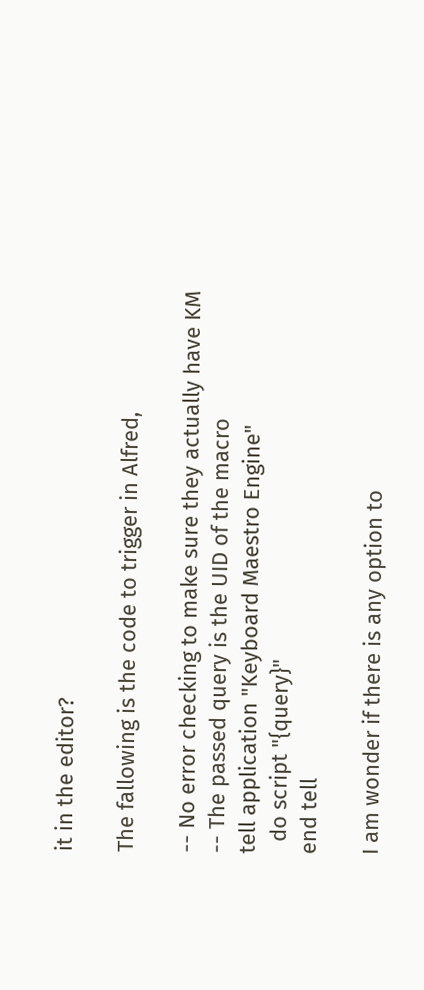it in the editor?

The fallowing is the code to trigger in Alfred,

-- No error checking to make sure they actually have KM
-- The passed query is the UID of the macro
tell application "Keyboard Maestro Engine"
  do script "{query}"
end tell

I am wonder if there is any option to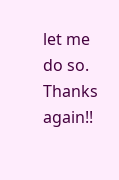let me do so. Thanks again!!